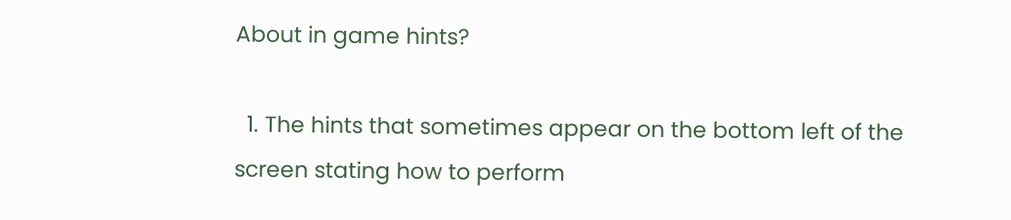About in game hints?

  1. The hints that sometimes appear on the bottom left of the screen stating how to perform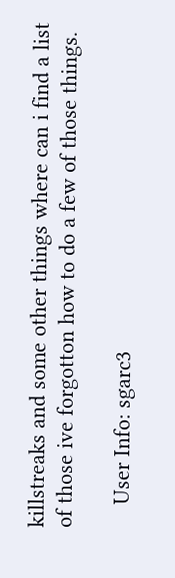killstreaks and some other things where can i find a list of those ive forgotton how to do a few of those things.

    User Info: sgarc3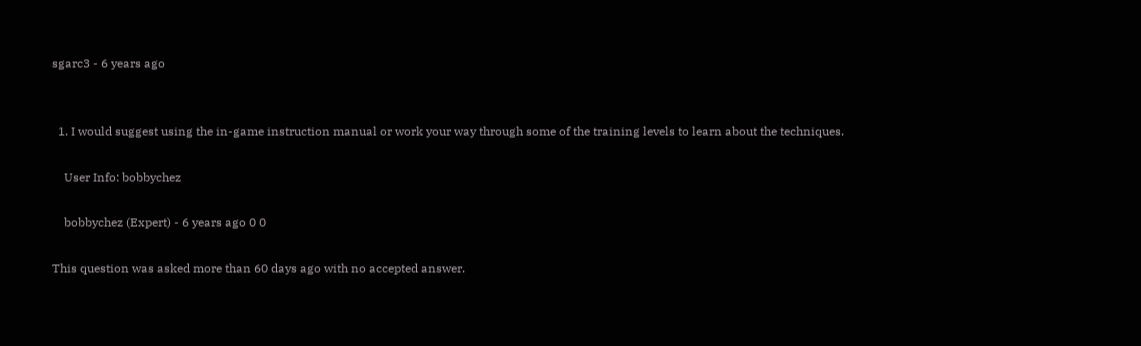sgarc3 - 6 years ago


  1. I would suggest using the in-game instruction manual or work your way through some of the training levels to learn about the techniques.

    User Info: bobbychez

    bobbychez (Expert) - 6 years ago 0 0

This question was asked more than 60 days ago with no accepted answer.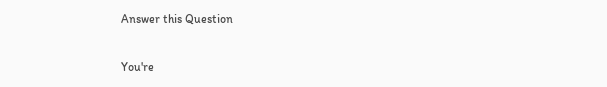Answer this Question

You're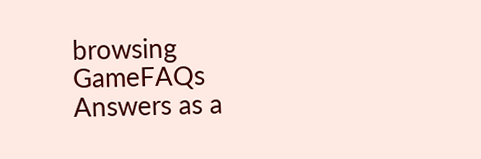browsing GameFAQs Answers as a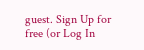guest. Sign Up for free (or Log In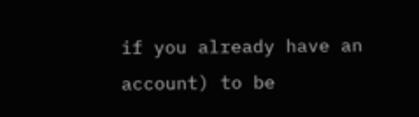if you already have an account) to be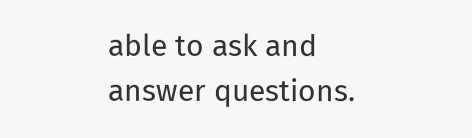able to ask and answer questions.